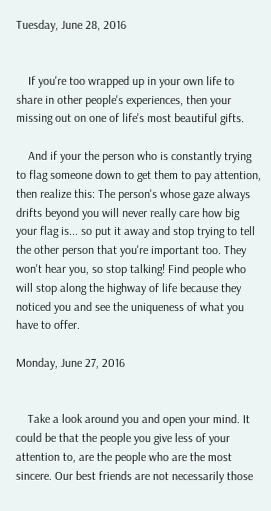Tuesday, June 28, 2016


    If you're too wrapped up in your own life to share in other people's experiences, then your missing out on one of life's most beautiful gifts.

    And if your the person who is constantly trying to flag someone down to get them to pay attention, then realize this: The person's whose gaze always drifts beyond you will never really care how big your flag is... so put it away and stop trying to tell the other person that you're important too. They won't hear you, so stop talking! Find people who will stop along the highway of life because they noticed you and see the uniqueness of what you have to offer.

Monday, June 27, 2016


    Take a look around you and open your mind. It could be that the people you give less of your attention to, are the people who are the most sincere. Our best friends are not necessarily those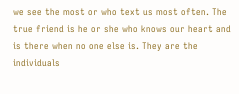we see the most or who text us most often. The true friend is he or she who knows our heart and is there when no one else is. They are the individuals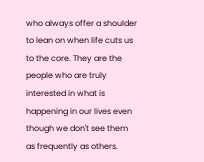who always offer a shoulder to lean on when life cuts us to the core. They are the people who are truly interested in what is happening in our lives even though we don't see them as frequently as others.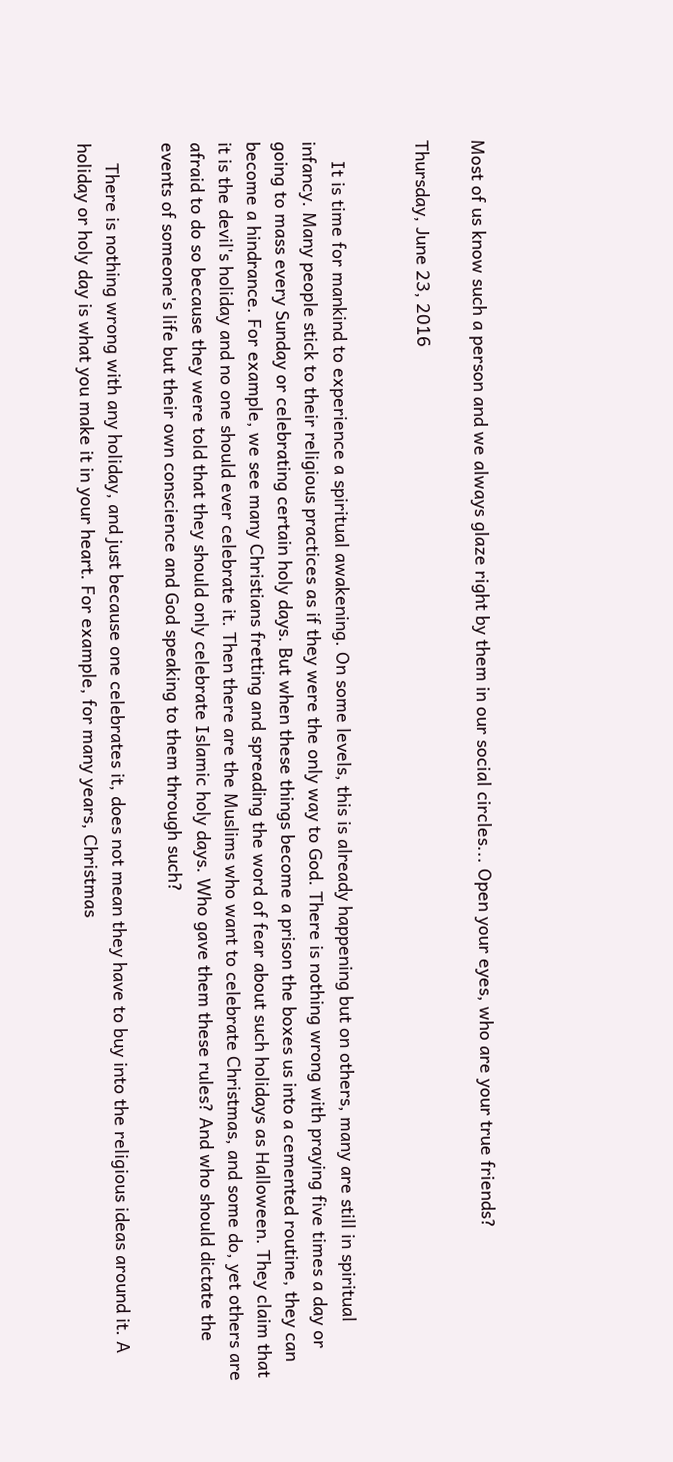Most of us know such a person and we always glaze right by them in our social circles... Open your eyes, who are your true friends?

Thursday, June 23, 2016


    It is time for mankind to experience a spiritual awakening. On some levels, this is already happening but on others, many are still in spiritual infancy. Many people stick to their religious practices as if they were the only way to God. There is nothing wrong with praying five times a day or going to mass every Sunday or celebrating certain holy days. But when these things become a prison the boxes us into a cemented routine, they can become a hindrance. For example, we see many Christians fretting and spreading the word of fear about such holidays as Halloween. They claim that it is the devil's holiday and no one should ever celebrate it. Then there are the Muslims who want to celebrate Christmas, and some do, yet others are afraid to do so because they were told that they should only celebrate Islamic holy days. Who gave them these rules? And who should dictate the events of someone's life but their own conscience and God speaking to them through such?

    There is nothing wrong with any holiday, and just because one celebrates it, does not mean they have to buy into the religious ideas around it. A holiday or holy day is what you make it in your heart. For example, for many years, Christmas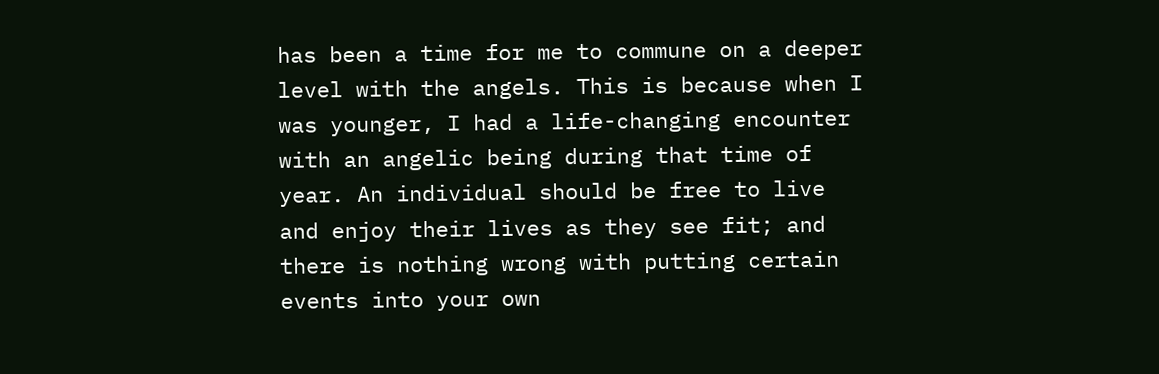has been a time for me to commune on a deeper level with the angels. This is because when I was younger, I had a life-changing encounter with an angelic being during that time of year. An individual should be free to live and enjoy their lives as they see fit; and there is nothing wrong with putting certain events into your own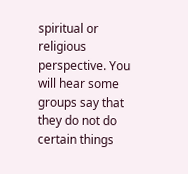spiritual or religious perspective. You will hear some groups say that they do not do certain things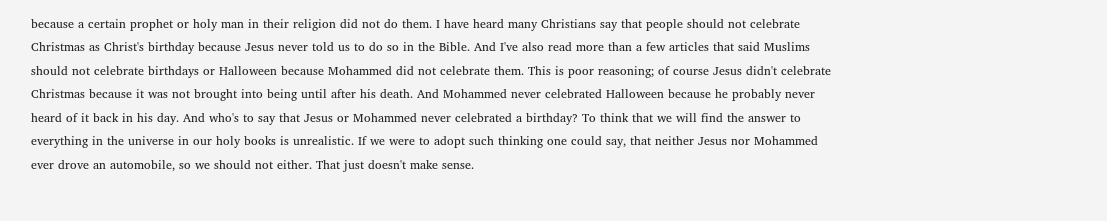because a certain prophet or holy man in their religion did not do them. I have heard many Christians say that people should not celebrate Christmas as Christ's birthday because Jesus never told us to do so in the Bible. And I've also read more than a few articles that said Muslims should not celebrate birthdays or Halloween because Mohammed did not celebrate them. This is poor reasoning; of course Jesus didn't celebrate Christmas because it was not brought into being until after his death. And Mohammed never celebrated Halloween because he probably never heard of it back in his day. And who's to say that Jesus or Mohammed never celebrated a birthday? To think that we will find the answer to everything in the universe in our holy books is unrealistic. If we were to adopt such thinking one could say, that neither Jesus nor Mohammed ever drove an automobile, so we should not either. That just doesn't make sense.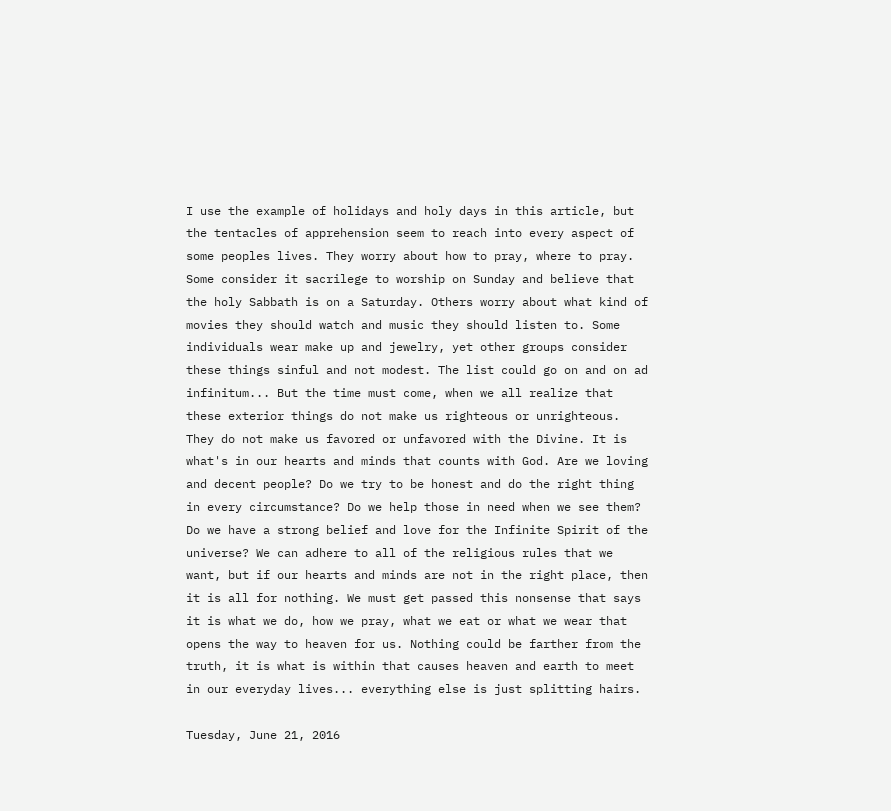I use the example of holidays and holy days in this article, but the tentacles of apprehension seem to reach into every aspect of some peoples lives. They worry about how to pray, where to pray. Some consider it sacrilege to worship on Sunday and believe that the holy Sabbath is on a Saturday. Others worry about what kind of movies they should watch and music they should listen to. Some individuals wear make up and jewelry, yet other groups consider these things sinful and not modest. The list could go on and on ad infinitum... But the time must come, when we all realize that these exterior things do not make us righteous or unrighteous. They do not make us favored or unfavored with the Divine. It is what's in our hearts and minds that counts with God. Are we loving and decent people? Do we try to be honest and do the right thing in every circumstance? Do we help those in need when we see them? Do we have a strong belief and love for the Infinite Spirit of the universe? We can adhere to all of the religious rules that we want, but if our hearts and minds are not in the right place, then it is all for nothing. We must get passed this nonsense that says it is what we do, how we pray, what we eat or what we wear that opens the way to heaven for us. Nothing could be farther from the truth, it is what is within that causes heaven and earth to meet in our everyday lives... everything else is just splitting hairs.

Tuesday, June 21, 2016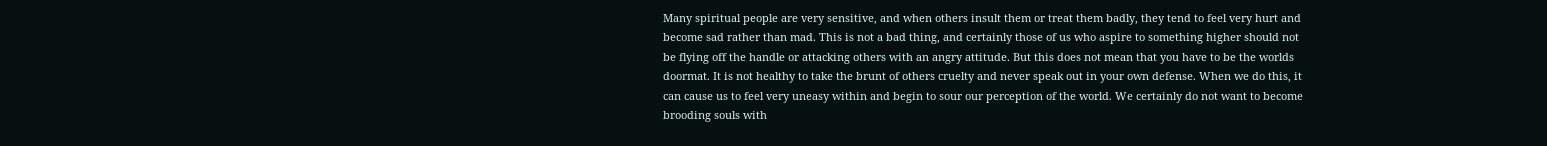Many spiritual people are very sensitive, and when others insult them or treat them badly, they tend to feel very hurt and become sad rather than mad. This is not a bad thing, and certainly those of us who aspire to something higher should not be flying off the handle or attacking others with an angry attitude. But this does not mean that you have to be the worlds doormat. It is not healthy to take the brunt of others cruelty and never speak out in your own defense. When we do this, it can cause us to feel very uneasy within and begin to sour our perception of the world. We certainly do not want to become brooding souls with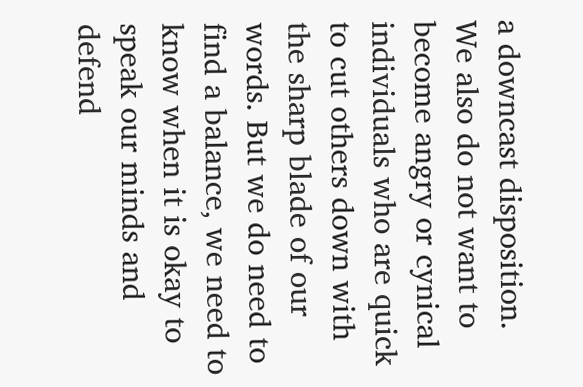a downcast disposition. We also do not want to become angry or cynical individuals who are quick to cut others down with the sharp blade of our words. But we do need to find a balance, we need to know when it is okay to speak our minds and defend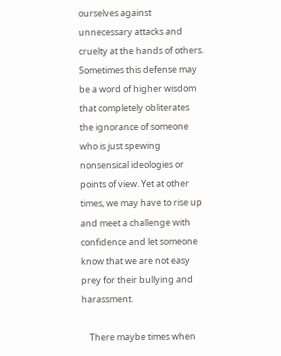ourselves against unnecessary attacks and cruelty at the hands of others. Sometimes this defense may be a word of higher wisdom that completely obliterates the ignorance of someone who is just spewing nonsensical ideologies or points of view. Yet at other times, we may have to rise up and meet a challenge with confidence and let someone know that we are not easy prey for their bullying and harassment.

    There maybe times when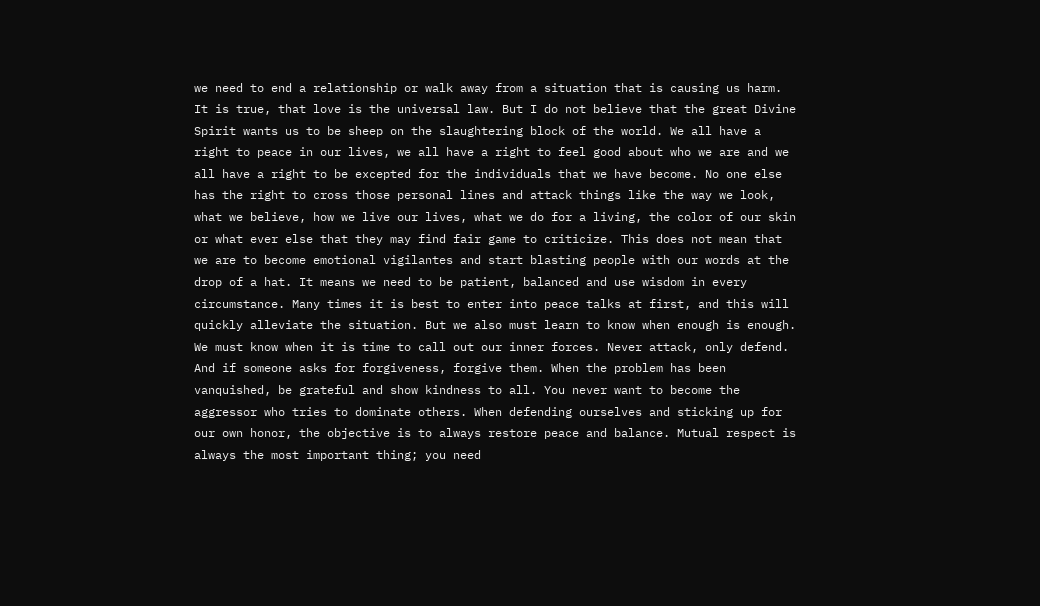we need to end a relationship or walk away from a situation that is causing us harm. It is true, that love is the universal law. But I do not believe that the great Divine Spirit wants us to be sheep on the slaughtering block of the world. We all have a right to peace in our lives, we all have a right to feel good about who we are and we all have a right to be excepted for the individuals that we have become. No one else has the right to cross those personal lines and attack things like the way we look, what we believe, how we live our lives, what we do for a living, the color of our skin or what ever else that they may find fair game to criticize. This does not mean that we are to become emotional vigilantes and start blasting people with our words at the drop of a hat. It means we need to be patient, balanced and use wisdom in every circumstance. Many times it is best to enter into peace talks at first, and this will quickly alleviate the situation. But we also must learn to know when enough is enough. We must know when it is time to call out our inner forces. Never attack, only defend. And if someone asks for forgiveness, forgive them. When the problem has been vanquished, be grateful and show kindness to all. You never want to become the aggressor who tries to dominate others. When defending ourselves and sticking up for our own honor, the objective is to always restore peace and balance. Mutual respect is always the most important thing; you need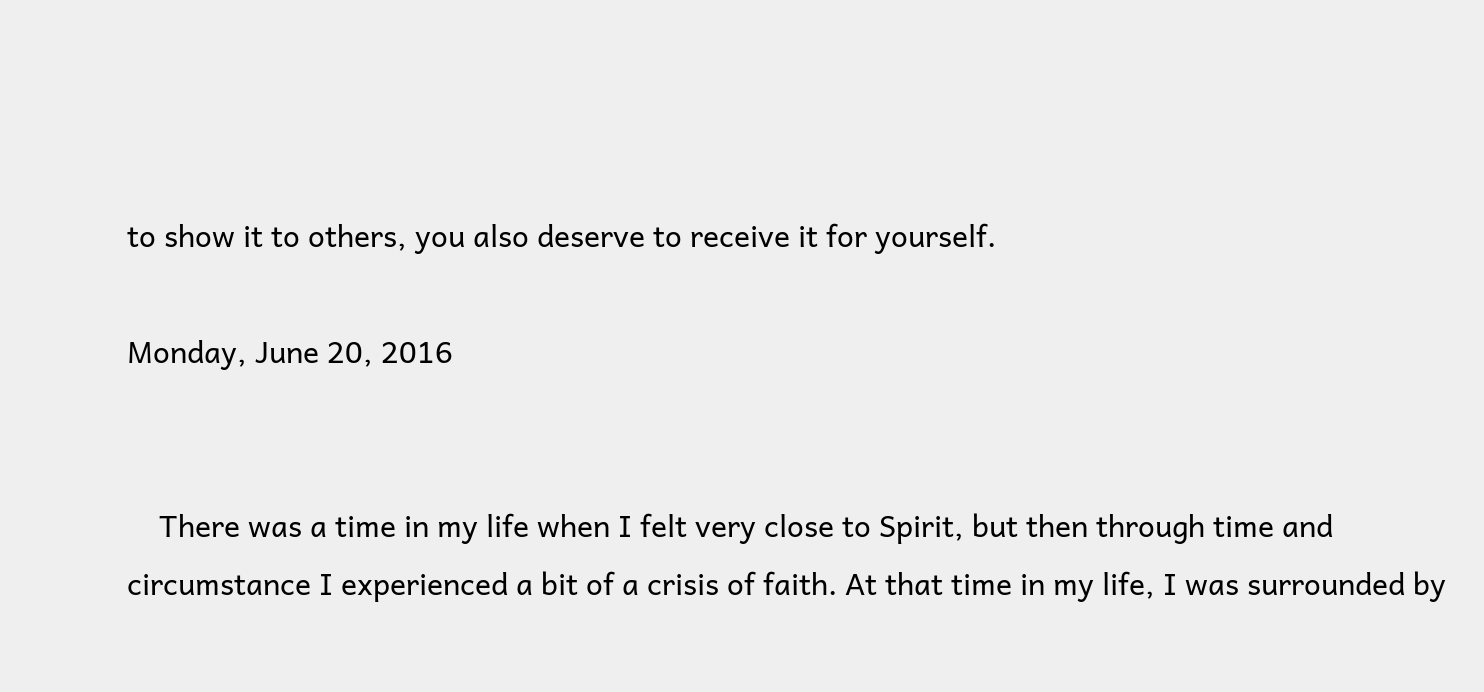to show it to others, you also deserve to receive it for yourself.

Monday, June 20, 2016


    There was a time in my life when I felt very close to Spirit, but then through time and circumstance I experienced a bit of a crisis of faith. At that time in my life, I was surrounded by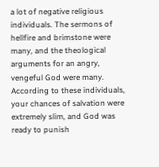a lot of negative religious individuals. The sermons of hellfire and brimstone were many, and the theological arguments for an angry, vengeful God were many. According to these individuals, your chances of salvation were extremely slim, and God was ready to punish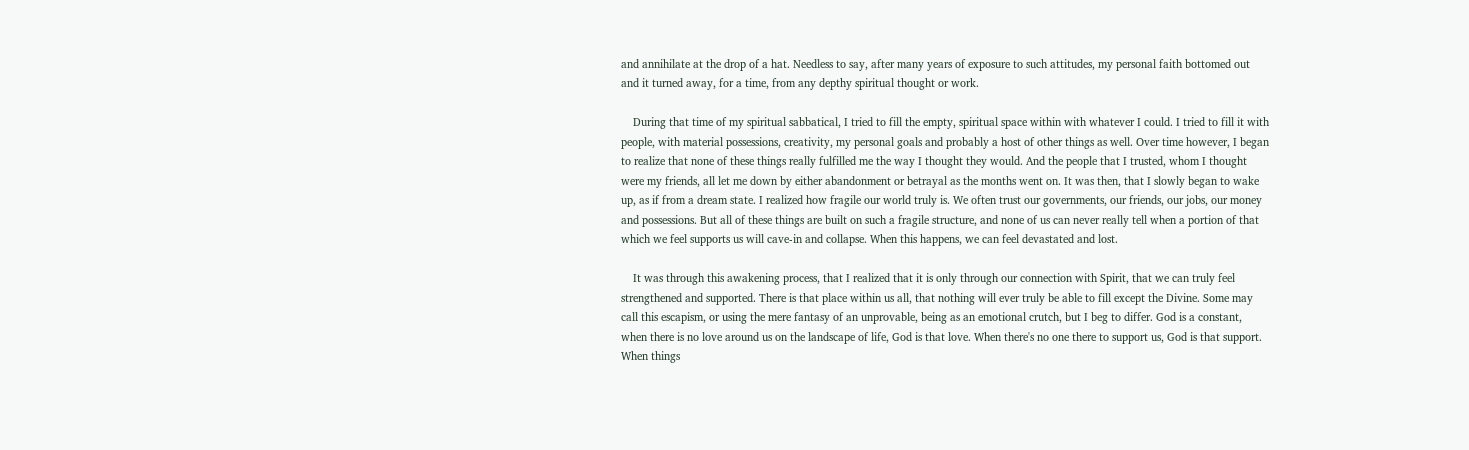and annihilate at the drop of a hat. Needless to say, after many years of exposure to such attitudes, my personal faith bottomed out and it turned away, for a time, from any depthy spiritual thought or work.

    During that time of my spiritual sabbatical, I tried to fill the empty, spiritual space within with whatever I could. I tried to fill it with people, with material possessions, creativity, my personal goals and probably a host of other things as well. Over time however, I began to realize that none of these things really fulfilled me the way I thought they would. And the people that I trusted, whom I thought were my friends, all let me down by either abandonment or betrayal as the months went on. It was then, that I slowly began to wake up, as if from a dream state. I realized how fragile our world truly is. We often trust our governments, our friends, our jobs, our money and possessions. But all of these things are built on such a fragile structure, and none of us can never really tell when a portion of that which we feel supports us will cave-in and collapse. When this happens, we can feel devastated and lost.

    It was through this awakening process, that I realized that it is only through our connection with Spirit, that we can truly feel strengthened and supported. There is that place within us all, that nothing will ever truly be able to fill except the Divine. Some may call this escapism, or using the mere fantasy of an unprovable, being as an emotional crutch, but I beg to differ. God is a constant, when there is no love around us on the landscape of life, God is that love. When there's no one there to support us, God is that support. When things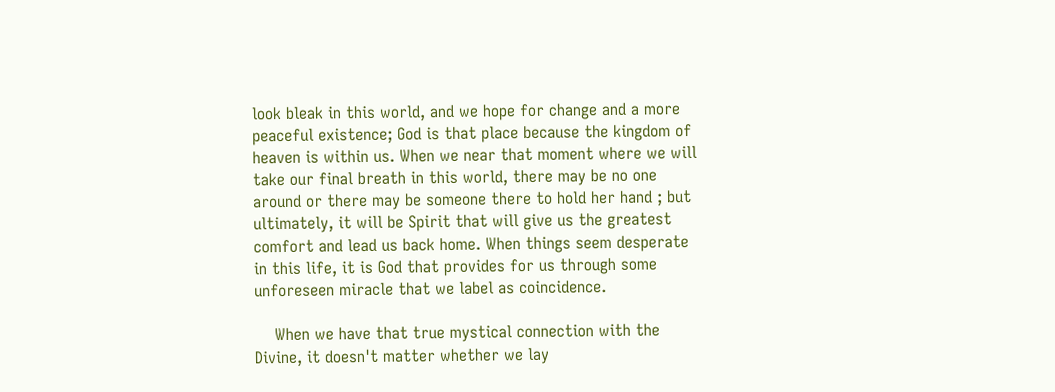look bleak in this world, and we hope for change and a more peaceful existence; God is that place because the kingdom of heaven is within us. When we near that moment where we will take our final breath in this world, there may be no one around or there may be someone there to hold her hand ; but ultimately, it will be Spirit that will give us the greatest comfort and lead us back home. When things seem desperate in this life, it is God that provides for us through some unforeseen miracle that we label as coincidence.

    When we have that true mystical connection with the Divine, it doesn't matter whether we lay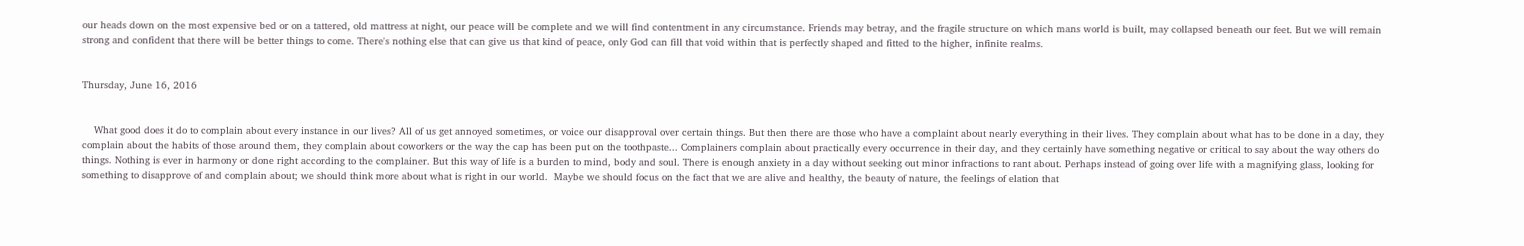our heads down on the most expensive bed or on a tattered, old mattress at night, our peace will be complete and we will find contentment in any circumstance. Friends may betray, and the fragile structure on which mans world is built, may collapsed beneath our feet. But we will remain strong and confident that there will be better things to come. There's nothing else that can give us that kind of peace, only God can fill that void within that is perfectly shaped and fitted to the higher, infinite realms.


Thursday, June 16, 2016


    What good does it do to complain about every instance in our lives? All of us get annoyed sometimes, or voice our disapproval over certain things. But then there are those who have a complaint about nearly everything in their lives. They complain about what has to be done in a day, they complain about the habits of those around them, they complain about coworkers or the way the cap has been put on the toothpaste... Complainers complain about practically every occurrence in their day, and they certainly have something negative or critical to say about the way others do things. Nothing is ever in harmony or done right according to the complainer. But this way of life is a burden to mind, body and soul. There is enough anxiety in a day without seeking out minor infractions to rant about. Perhaps instead of going over life with a magnifying glass, looking for something to disapprove of and complain about; we should think more about what is right in our world.  Maybe we should focus on the fact that we are alive and healthy, the beauty of nature, the feelings of elation that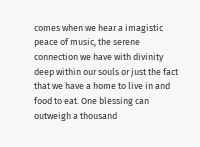comes when we hear a imagistic peace of music, the serene connection we have with divinity deep within our souls or just the fact that we have a home to live in and food to eat. One blessing can outweigh a thousand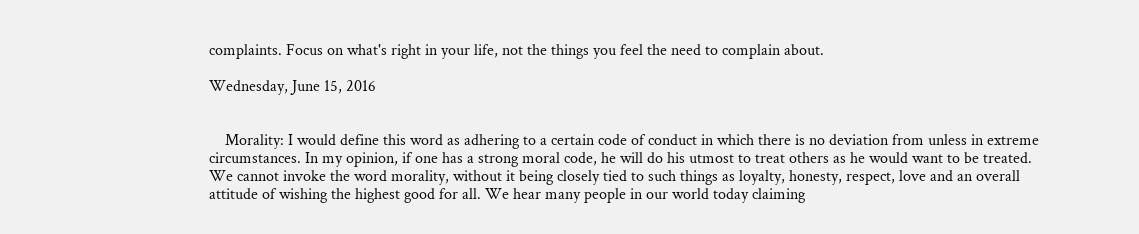complaints. Focus on what's right in your life, not the things you feel the need to complain about.

Wednesday, June 15, 2016


    Morality: I would define this word as adhering to a certain code of conduct in which there is no deviation from unless in extreme circumstances. In my opinion, if one has a strong moral code, he will do his utmost to treat others as he would want to be treated. We cannot invoke the word morality, without it being closely tied to such things as loyalty, honesty, respect, love and an overall attitude of wishing the highest good for all. We hear many people in our world today claiming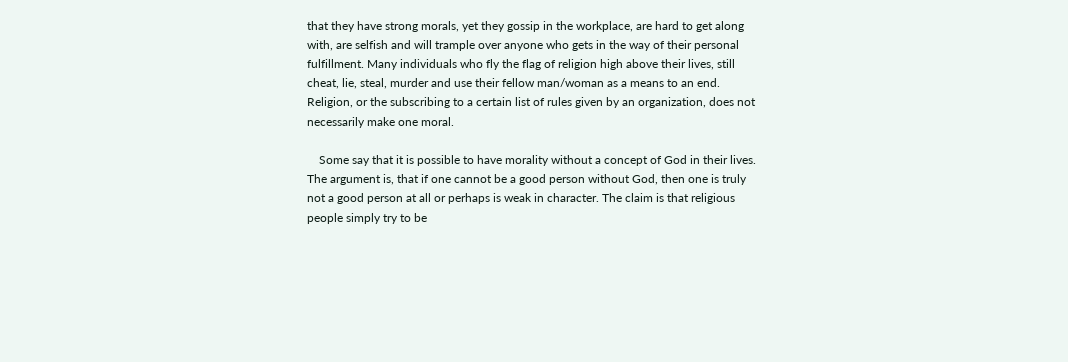that they have strong morals, yet they gossip in the workplace, are hard to get along with, are selfish and will trample over anyone who gets in the way of their personal fulfillment. Many individuals who fly the flag of religion high above their lives, still cheat, lie, steal, murder and use their fellow man/woman as a means to an end. Religion, or the subscribing to a certain list of rules given by an organization, does not necessarily make one moral.

    Some say that it is possible to have morality without a concept of God in their lives. The argument is, that if one cannot be a good person without God, then one is truly not a good person at all or perhaps is weak in character. The claim is that religious people simply try to be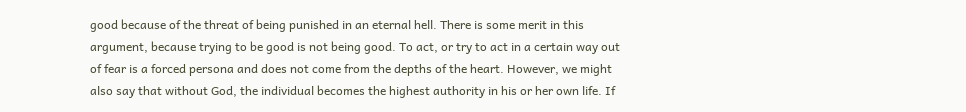good because of the threat of being punished in an eternal hell. There is some merit in this argument, because trying to be good is not being good. To act, or try to act in a certain way out of fear is a forced persona and does not come from the depths of the heart. However, we might also say that without God, the individual becomes the highest authority in his or her own life. If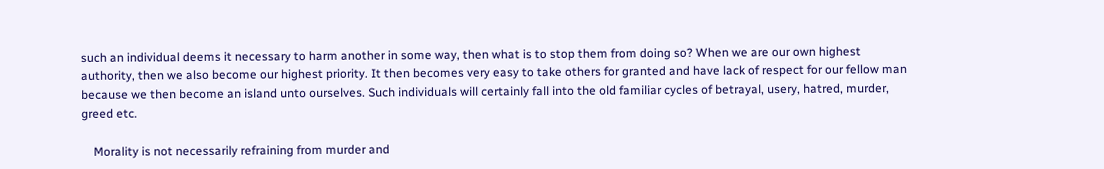such an individual deems it necessary to harm another in some way, then what is to stop them from doing so? When we are our own highest authority, then we also become our highest priority. It then becomes very easy to take others for granted and have lack of respect for our fellow man because we then become an island unto ourselves. Such individuals will certainly fall into the old familiar cycles of betrayal, usery, hatred, murder, greed etc.

    Morality is not necessarily refraining from murder and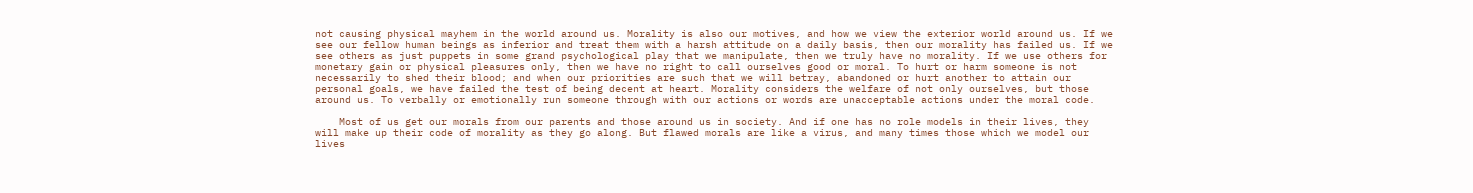not causing physical mayhem in the world around us. Morality is also our motives, and how we view the exterior world around us. If we see our fellow human beings as inferior and treat them with a harsh attitude on a daily basis, then our morality has failed us. If we see others as just puppets in some grand psychological play that we manipulate, then we truly have no morality. If we use others for monetary gain or physical pleasures only, then we have no right to call ourselves good or moral. To hurt or harm someone is not necessarily to shed their blood; and when our priorities are such that we will betray, abandoned or hurt another to attain our personal goals, we have failed the test of being decent at heart. Morality considers the welfare of not only ourselves, but those around us. To verbally or emotionally run someone through with our actions or words are unacceptable actions under the moral code.

    Most of us get our morals from our parents and those around us in society. And if one has no role models in their lives, they will make up their code of morality as they go along. But flawed morals are like a virus, and many times those which we model our lives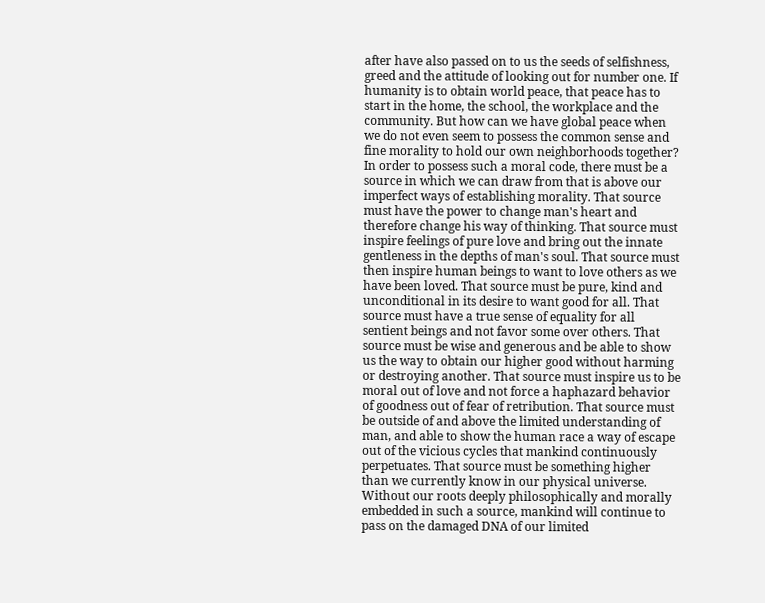after have also passed on to us the seeds of selfishness, greed and the attitude of looking out for number one. If humanity is to obtain world peace, that peace has to start in the home, the school, the workplace and the community. But how can we have global peace when we do not even seem to possess the common sense and fine morality to hold our own neighborhoods together? In order to possess such a moral code, there must be a source in which we can draw from that is above our imperfect ways of establishing morality. That source must have the power to change man's heart and therefore change his way of thinking. That source must inspire feelings of pure love and bring out the innate gentleness in the depths of man's soul. That source must then inspire human beings to want to love others as we have been loved. That source must be pure, kind and unconditional in its desire to want good for all. That source must have a true sense of equality for all sentient beings and not favor some over others. That source must be wise and generous and be able to show us the way to obtain our higher good without harming or destroying another. That source must inspire us to be moral out of love and not force a haphazard behavior of goodness out of fear of retribution. That source must be outside of and above the limited understanding of man, and able to show the human race a way of escape out of the vicious cycles that mankind continuously perpetuates. That source must be something higher than we currently know in our physical universe. Without our roots deeply philosophically and morally embedded in such a source, mankind will continue to pass on the damaged DNA of our limited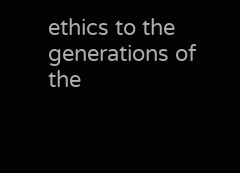ethics to the generations of the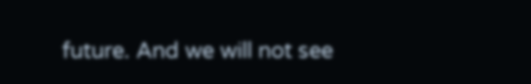future. And we will not see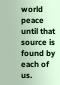world peace until that source is found by each of us.